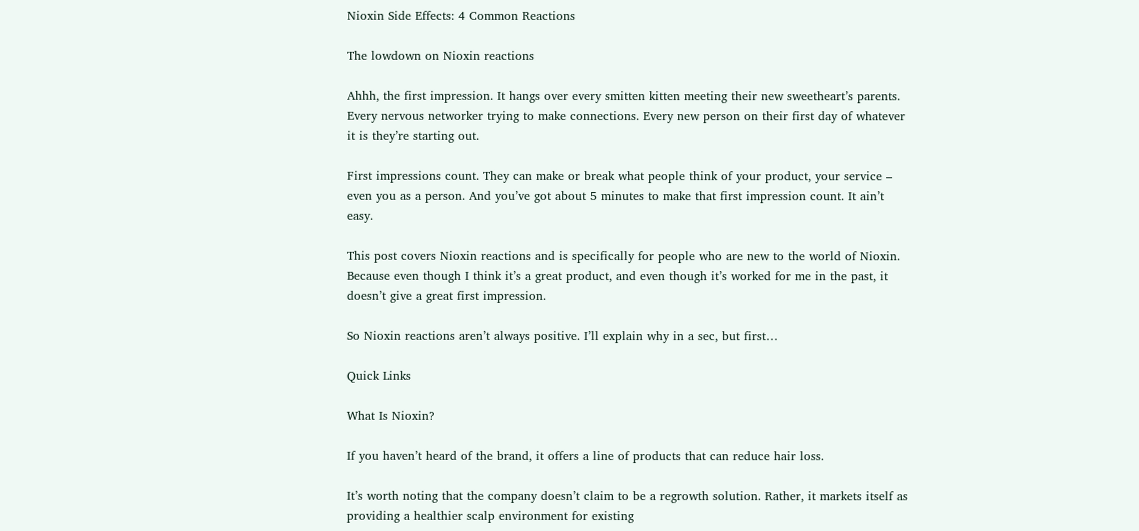Nioxin Side Effects: 4 Common Reactions

The lowdown on Nioxin reactions

Ahhh, the first impression. It hangs over every smitten kitten meeting their new sweetheart’s parents. Every nervous networker trying to make connections. Every new person on their first day of whatever it is they’re starting out.

First impressions count. They can make or break what people think of your product, your service – even you as a person. And you’ve got about 5 minutes to make that first impression count. It ain’t easy.

This post covers Nioxin reactions and is specifically for people who are new to the world of Nioxin. Because even though I think it’s a great product, and even though it’s worked for me in the past, it doesn’t give a great first impression.

So Nioxin reactions aren’t always positive. I’ll explain why in a sec, but first…

Quick Links

What Is Nioxin?

If you haven’t heard of the brand, it offers a line of products that can reduce hair loss.

It’s worth noting that the company doesn’t claim to be a regrowth solution. Rather, it markets itself as providing a healthier scalp environment for existing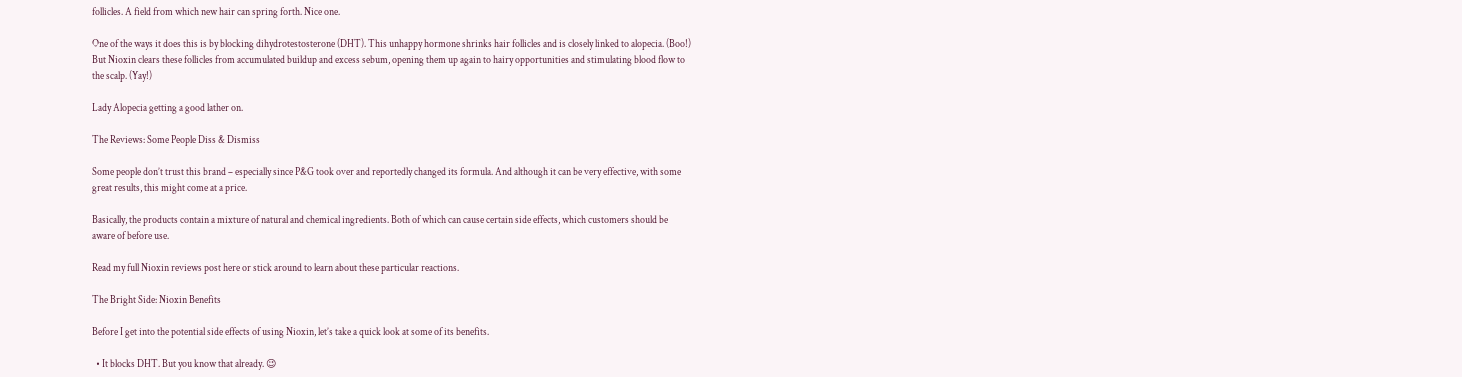follicles. A field from which new hair can spring forth. Nice one.

One of the ways it does this is by blocking dihydrotestosterone (DHT). This unhappy hormone shrinks hair follicles and is closely linked to alopecia. (Boo!) But Nioxin clears these follicles from accumulated buildup and excess sebum, opening them up again to hairy opportunities and stimulating blood flow to the scalp. (Yay!)

Lady Alopecia getting a good lather on.

The Reviews: Some People Diss & Dismiss

Some people don’t trust this brand – especially since P&G took over and reportedly changed its formula. And although it can be very effective, with some great results, this might come at a price.

Basically, the products contain a mixture of natural and chemical ingredients. Both of which can cause certain side effects, which customers should be aware of before use.

Read my full Nioxin reviews post here or stick around to learn about these particular reactions.

The Bright Side: Nioxin Benefits

Before I get into the potential side effects of using Nioxin, let’s take a quick look at some of its benefits.

  • It blocks DHT. But you know that already. 😉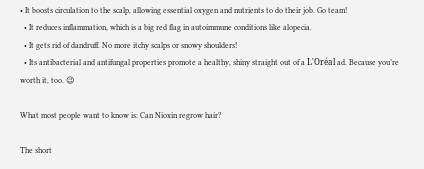• It boosts circulation to the scalp, allowing essential oxygen and nutrients to do their job. Go team!
  • It reduces inflammation, which is a big red flag in autoimmune conditions like alopecia.
  • It gets rid of dandruff. No more itchy scalps or snowy shoulders!
  • Its antibacterial and antifungal properties promote a healthy, shiny straight out of a L'Oréal ad. Because you’re worth it, too. 😉

What most people want to know is: Can Nioxin regrow hair?

The short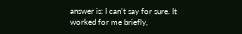answer is: I can’t say for sure. It worked for me briefly,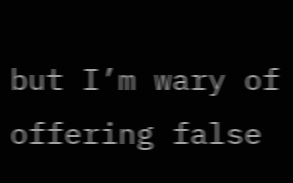but I’m wary of offering false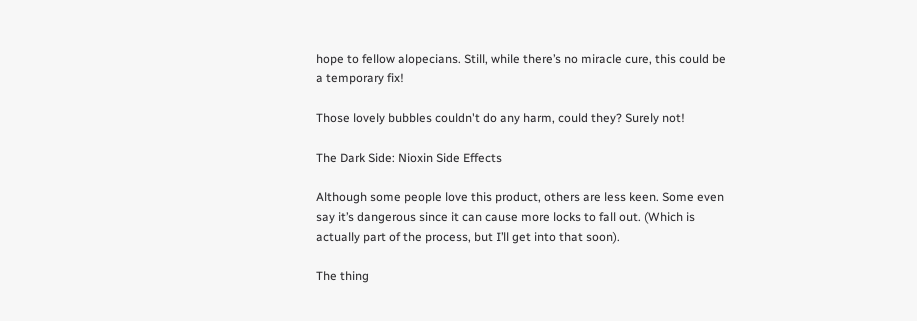hope to fellow alopecians. Still, while there’s no miracle cure, this could be a temporary fix!

Those lovely bubbles couldn't do any harm, could they? Surely not!

The Dark Side: Nioxin Side Effects

Although some people love this product, others are less keen. Some even say it’s dangerous since it can cause more locks to fall out. (Which is actually part of the process, but I’ll get into that soon).

The thing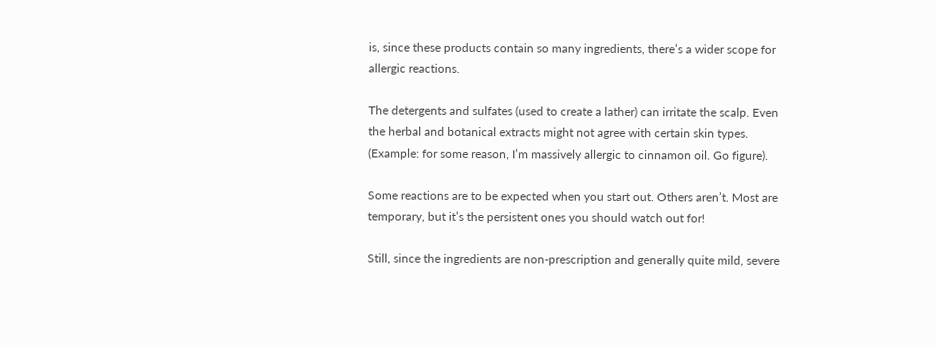is, since these products contain so many ingredients, there’s a wider scope for allergic reactions.

The detergents and sulfates (used to create a lather) can irritate the scalp. Even the herbal and botanical extracts might not agree with certain skin types. (Example: for some reason, I’m massively allergic to cinnamon oil. Go figure).

Some reactions are to be expected when you start out. Others aren’t. Most are temporary, but it’s the persistent ones you should watch out for!

Still, since the ingredients are non-prescription and generally quite mild, severe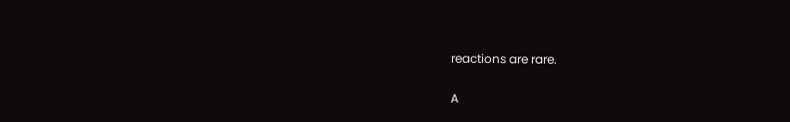reactions are rare.

A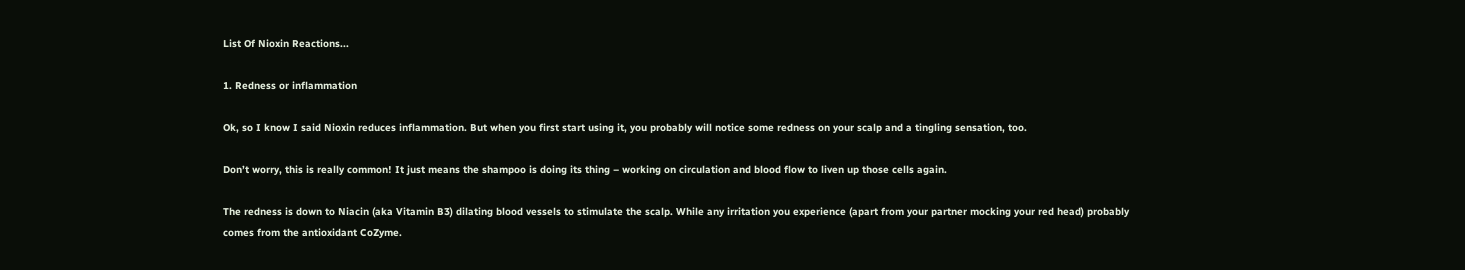List Of Nioxin Reactions...

1. Redness or inflammation

Ok, so I know I said Nioxin reduces inflammation. But when you first start using it, you probably will notice some redness on your scalp and a tingling sensation, too.

Don’t worry, this is really common! It just means the shampoo is doing its thing – working on circulation and blood flow to liven up those cells again.

The redness is down to Niacin (aka Vitamin B3) dilating blood vessels to stimulate the scalp. While any irritation you experience (apart from your partner mocking your red head) probably comes from the antioxidant CoZyme.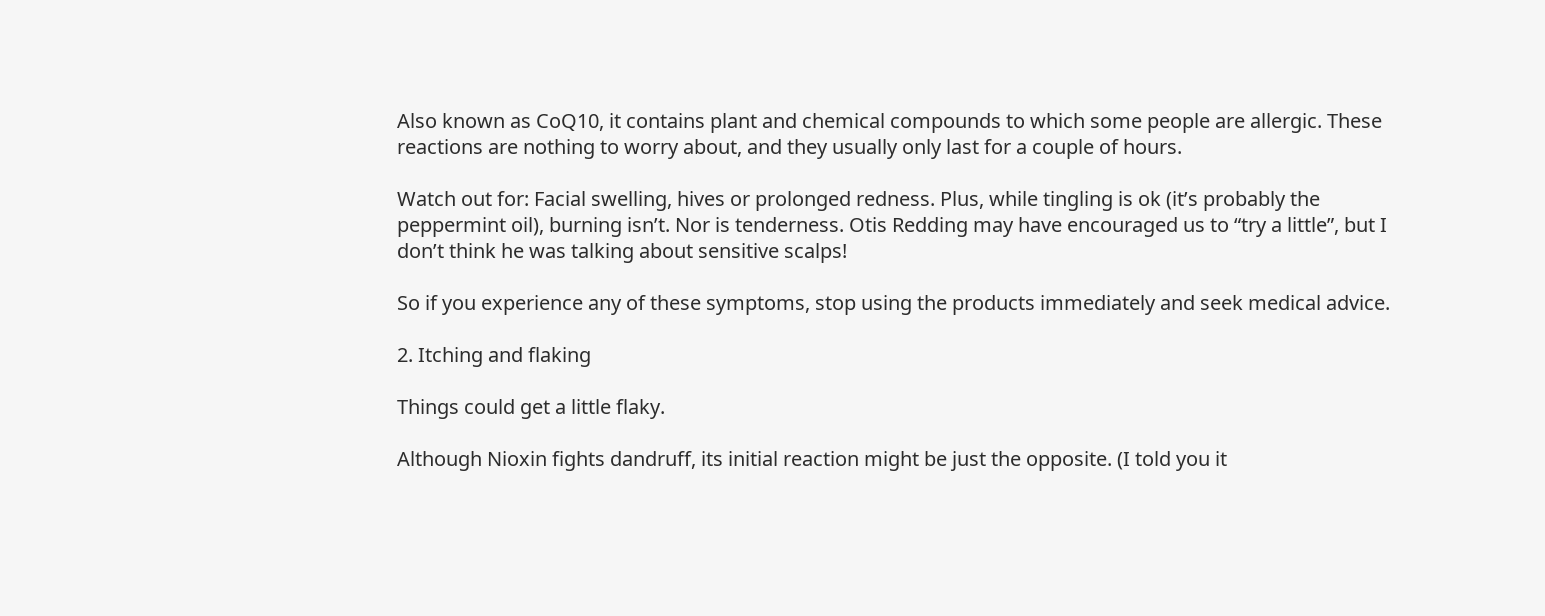Also known as CoQ10, it contains plant and chemical compounds to which some people are allergic. These reactions are nothing to worry about, and they usually only last for a couple of hours.

Watch out for: Facial swelling, hives or prolonged redness. Plus, while tingling is ok (it’s probably the peppermint oil), burning isn’t. Nor is tenderness. Otis Redding may have encouraged us to “try a little”, but I don’t think he was talking about sensitive scalps!

So if you experience any of these symptoms, stop using the products immediately and seek medical advice.

2. Itching and flaking

Things could get a little flaky.

Although Nioxin fights dandruff, its initial reaction might be just the opposite. (I told you it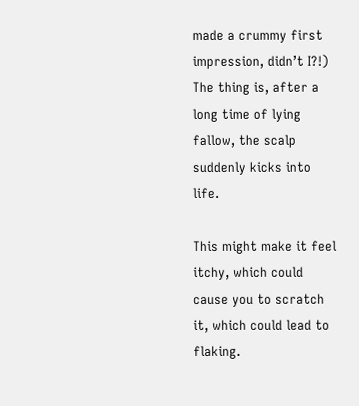made a crummy first impression, didn’t I?!) The thing is, after a long time of lying fallow, the scalp suddenly kicks into life.

This might make it feel itchy, which could cause you to scratch it, which could lead to flaking.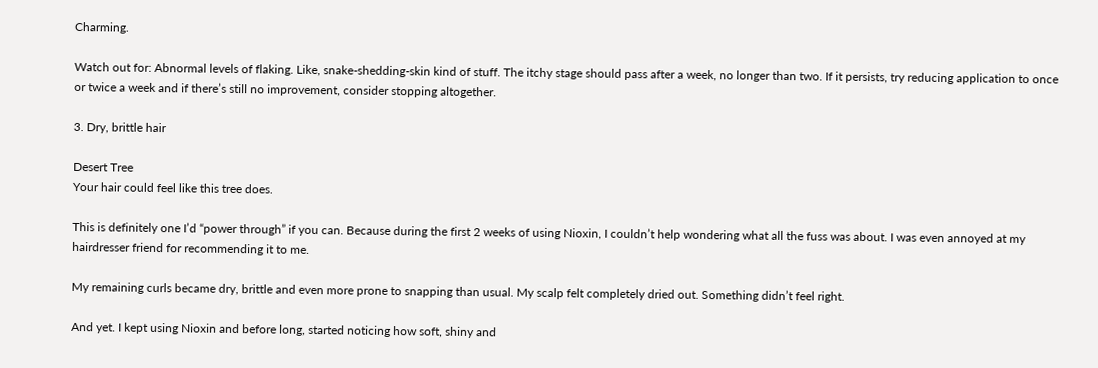Charming.

Watch out for: Abnormal levels of flaking. Like, snake-shedding-skin kind of stuff. The itchy stage should pass after a week, no longer than two. If it persists, try reducing application to once or twice a week and if there’s still no improvement, consider stopping altogether.

3. Dry, brittle hair

Desert Tree
Your hair could feel like this tree does.

This is definitely one I’d “power through” if you can. Because during the first 2 weeks of using Nioxin, I couldn’t help wondering what all the fuss was about. I was even annoyed at my hairdresser friend for recommending it to me.

My remaining curls became dry, brittle and even more prone to snapping than usual. My scalp felt completely dried out. Something didn’t feel right.

And yet. I kept using Nioxin and before long, started noticing how soft, shiny and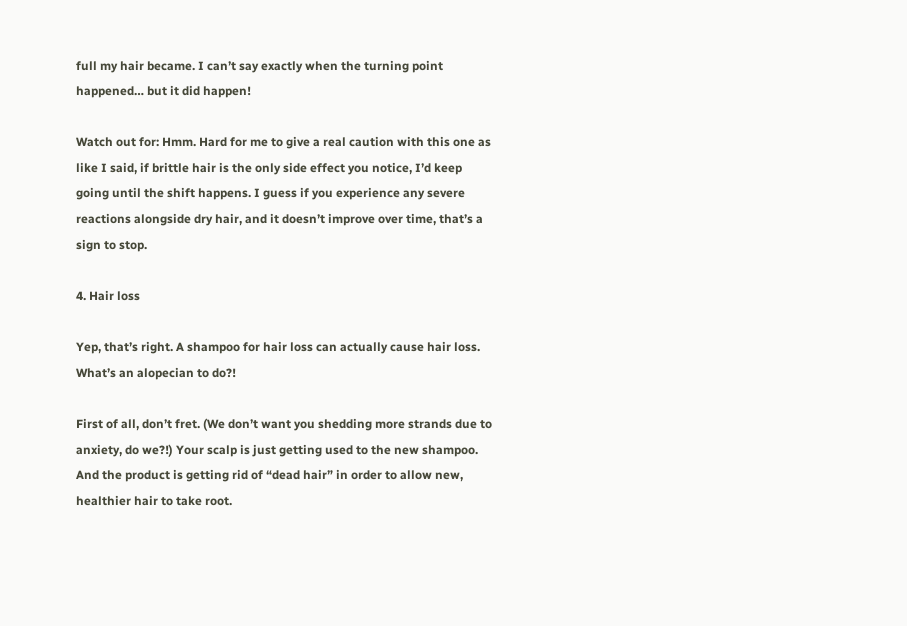full my hair became. I can’t say exactly when the turning point happened… but it did happen!

Watch out for: Hmm. Hard for me to give a real caution with this one as like I said, if brittle hair is the only side effect you notice, I’d keep going until the shift happens. I guess if you experience any severe reactions alongside dry hair, and it doesn’t improve over time, that’s a sign to stop.

4. Hair loss

Yep, that’s right. A shampoo for hair loss can actually cause hair loss. What’s an alopecian to do?!

First of all, don’t fret. (We don’t want you shedding more strands due to anxiety, do we?!) Your scalp is just getting used to the new shampoo. And the product is getting rid of “dead hair” in order to allow new, healthier hair to take root.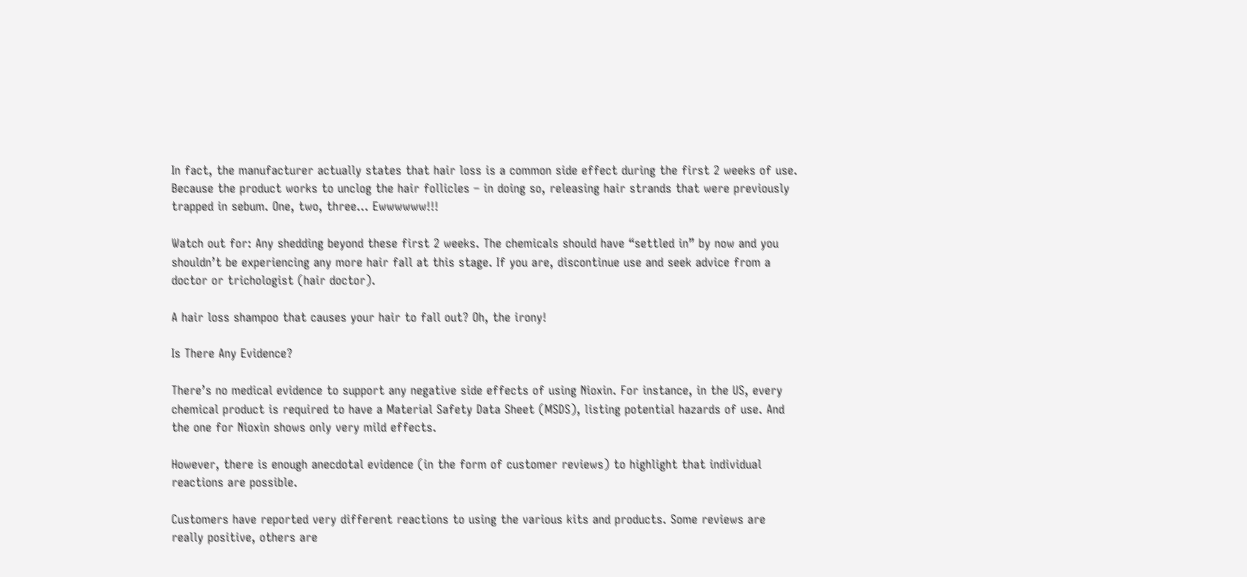In fact, the manufacturer actually states that hair loss is a common side effect during the first 2 weeks of use. Because the product works to unclog the hair follicles – in doing so, releasing hair strands that were previously trapped in sebum. One, two, three… Ewwwwww!!!

Watch out for: Any shedding beyond these first 2 weeks. The chemicals should have “settled in” by now and you shouldn’t be experiencing any more hair fall at this stage. If you are, discontinue use and seek advice from a doctor or trichologist (hair doctor).

A hair loss shampoo that causes your hair to fall out? Oh, the irony!

Is There Any Evidence?

There’s no medical evidence to support any negative side effects of using Nioxin. For instance, in the US, every chemical product is required to have a Material Safety Data Sheet (MSDS), listing potential hazards of use. And the one for Nioxin shows only very mild effects.

However, there is enough anecdotal evidence (in the form of customer reviews) to highlight that individual reactions are possible.

Customers have reported very different reactions to using the various kits and products. Some reviews are really positive, others are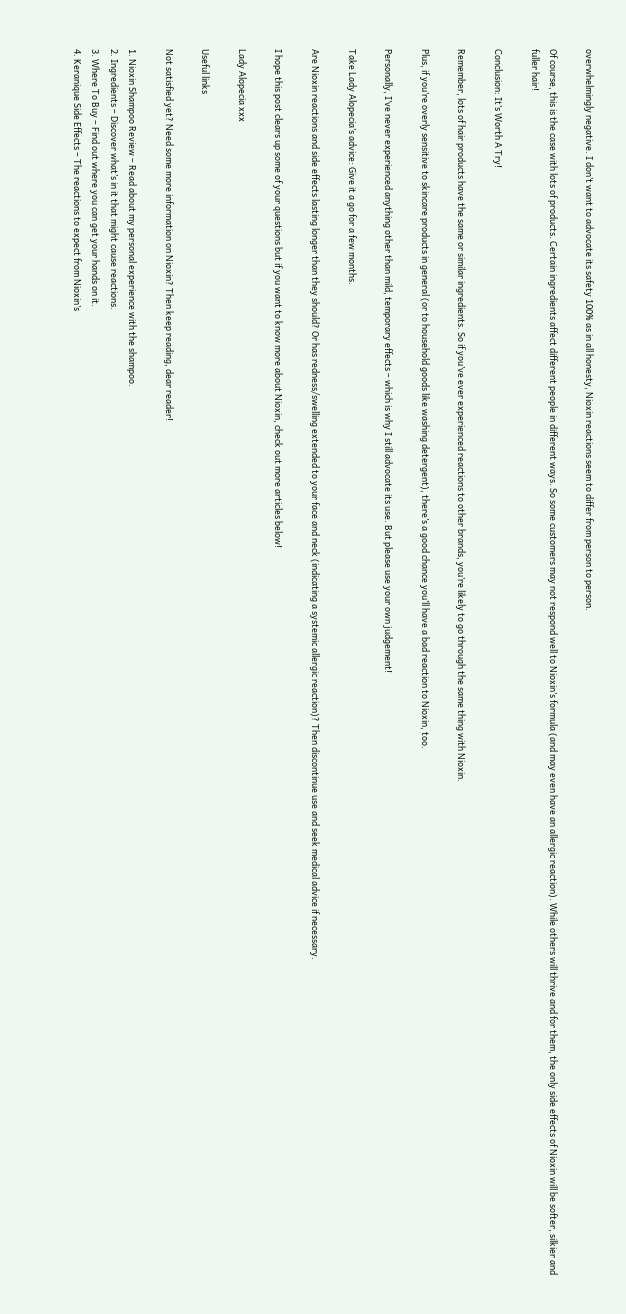overwhelmingly negative. I don’t want to advocate its safety 100% as in all honesty, Nioxin reactions seem to differ from person to person.

Of course, this is the case with lots of products. Certain ingredients affect different people in different ways. So some customers may not respond well to Nioxin’s formula (and may even have an allergic reaction). While others will thrive and for them, the only side effects of Nioxin will be softer, silkier and fuller hair!

Conclusion: It’s Worth A Try!

Remember, lots of hair products have the same or similar ingredients. So if you’ve ever experienced reactions to other brands, you’re likely to go through the same thing with Nioxin.

Plus, if you’re overly sensitive to skincare products in general (or to household goods like washing detergent), there’s a good chance you’ll have a bad reaction to Nioxin, too.

Personally, I’ve never experienced anything other than mild, temporary effects – which is why I still advocate its use. But please use your own judgement!

Take Lady Alopecia’s advice: Give it a go for a few months.

Are Nioxin reactions and side effects lasting longer than they should? Or has redness/swelling extended to your face and neck (indicating a systemic allergic reaction)? Then discontinue use and seek medical advice if necessary.

I hope this post clears up some of your questions but if you want to know more about Nioxin, check out more articles below!

Lady Alopecia xxx

Useful links

Not satisfied yet? Need some more information on Nioxin? Then keep reading, dear reader!

1. Nioxin Shampoo Review – Read about my personal experience with the shampoo.
2. Ingredients – Discover what’s in it that might cause reactions.
3. Where To Buy – Find out where you can get your hands on it.
4. Keranique Side Effects – The reactions to expect from Nioxin’s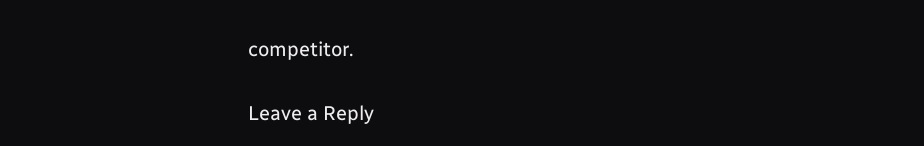competitor.

Leave a Reply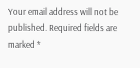Your email address will not be published. Required fields are marked *